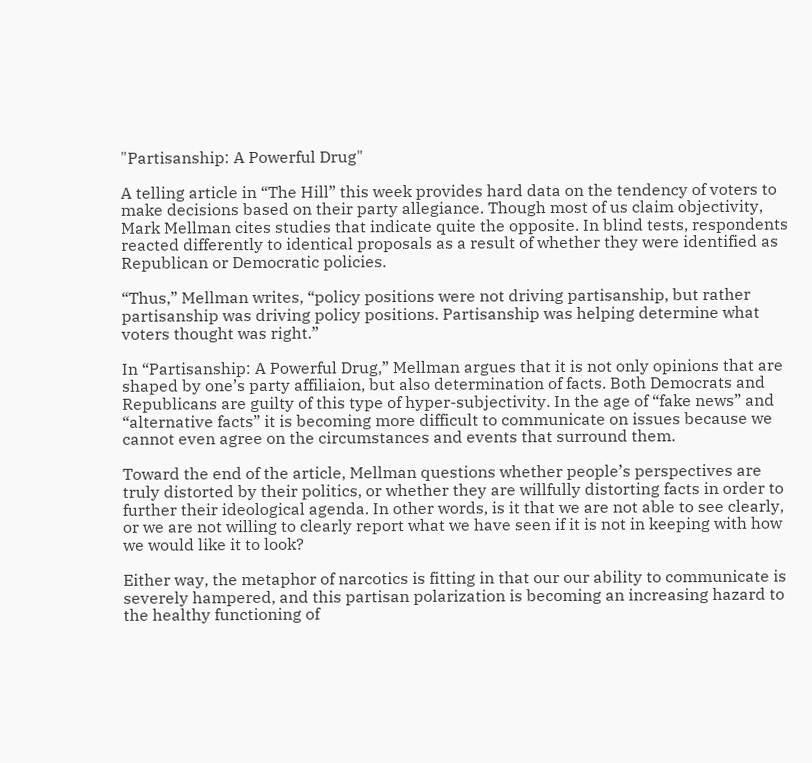"Partisanship: A Powerful Drug"

A telling article in “The Hill” this week provides hard data on the tendency of voters to make decisions based on their party allegiance. Though most of us claim objectivity, Mark Mellman cites studies that indicate quite the opposite. In blind tests, respondents reacted differently to identical proposals as a result of whether they were identified as Republican or Democratic policies.

“Thus,” Mellman writes, “policy positions were not driving partisanship, but rather partisanship was driving policy positions. Partisanship was helping determine what voters thought was right.”

In “Partisanship: A Powerful Drug,” Mellman argues that it is not only opinions that are shaped by one’s party affiliaion, but also determination of facts. Both Democrats and Republicans are guilty of this type of hyper-subjectivity. In the age of “fake news” and “alternative facts” it is becoming more difficult to communicate on issues because we cannot even agree on the circumstances and events that surround them.

Toward the end of the article, Mellman questions whether people’s perspectives are truly distorted by their politics, or whether they are willfully distorting facts in order to further their ideological agenda. In other words, is it that we are not able to see clearly, or we are not willing to clearly report what we have seen if it is not in keeping with how we would like it to look?

Either way, the metaphor of narcotics is fitting in that our our ability to communicate is severely hampered, and this partisan polarization is becoming an increasing hazard to the healthy functioning of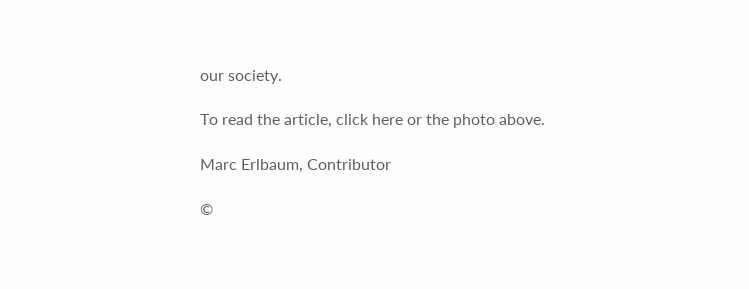our society.

To read the article, click here or the photo above.

Marc Erlbaum, Contributor

©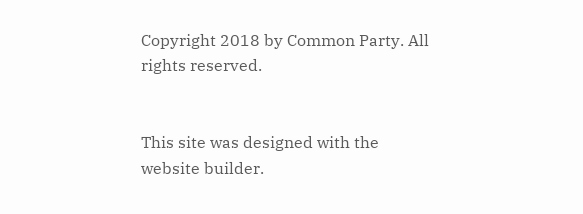Copyright 2018 by Common Party. All rights reserved.


This site was designed with the
website builder.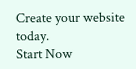Create your website today.
Start Now